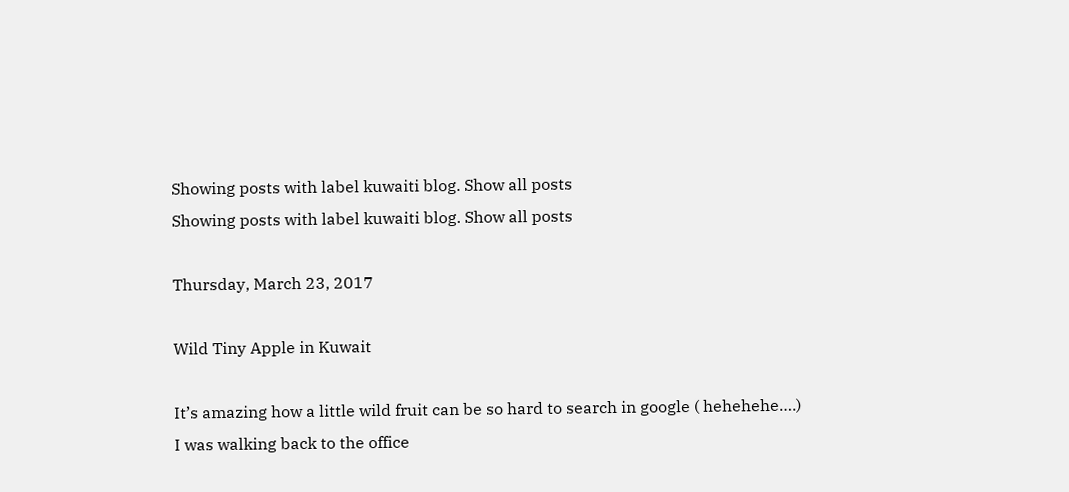Showing posts with label kuwaiti blog. Show all posts
Showing posts with label kuwaiti blog. Show all posts

Thursday, March 23, 2017

Wild Tiny Apple in Kuwait

It’s amazing how a little wild fruit can be so hard to search in google ( hehehehe….)
I was walking back to the office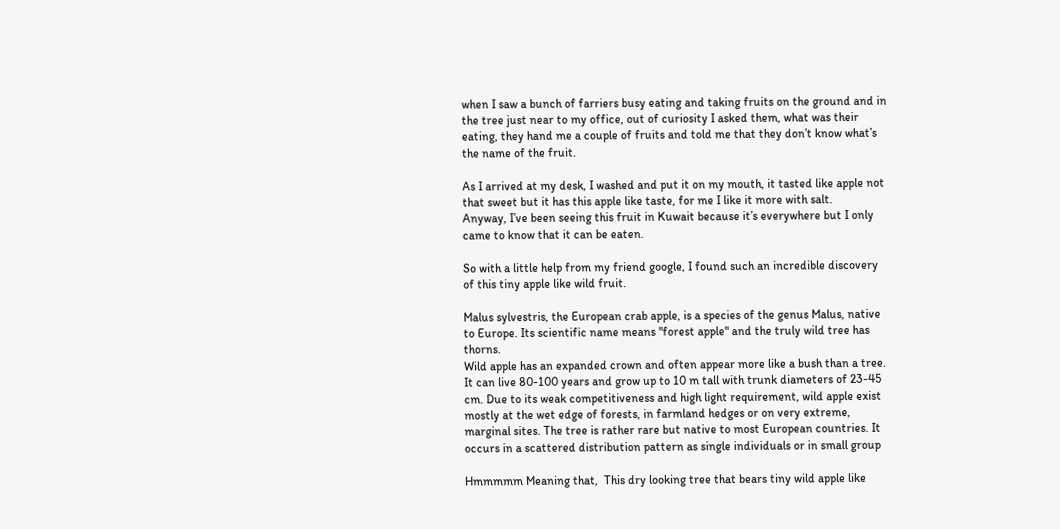when I saw a bunch of farriers busy eating and taking fruits on the ground and in the tree just near to my office, out of curiosity I asked them, what was their eating, they hand me a couple of fruits and told me that they don’t know what’s the name of the fruit.

As I arrived at my desk, I washed and put it on my mouth, it tasted like apple not that sweet but it has this apple like taste, for me I like it more with salt.
Anyway, I’ve been seeing this fruit in Kuwait because it’s everywhere but I only came to know that it can be eaten.

So with a little help from my friend google, I found such an incredible discovery of this tiny apple like wild fruit.

Malus sylvestris, the European crab apple, is a species of the genus Malus, native to Europe. Its scientific name means "forest apple" and the truly wild tree has thorns.
Wild apple has an expanded crown and often appear more like a bush than a tree. It can live 80-100 years and grow up to 10 m tall with trunk diameters of 23-45 cm. Due to its weak competitiveness and high light requirement, wild apple exist mostly at the wet edge of forests, in farmland hedges or on very extreme, marginal sites. The tree is rather rare but native to most European countries. It occurs in a scattered distribution pattern as single individuals or in small group

Hmmmmm Meaning that,  This dry looking tree that bears tiny wild apple like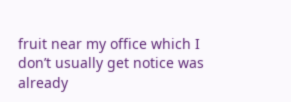fruit near my office which I don’t usually get notice was already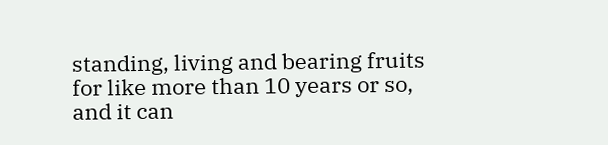standing, living and bearing fruits for like more than 10 years or so, and it can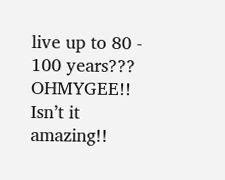live up to 80 - 100 years??? OHMYGEE!! Isn’t it amazing!!